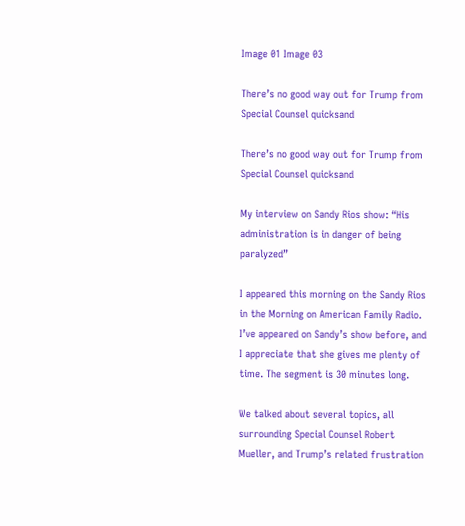Image 01 Image 03

There’s no good way out for Trump from Special Counsel quicksand

There’s no good way out for Trump from Special Counsel quicksand

My interview on Sandy Rios show: “His administration is in danger of being paralyzed”

I appeared this morning on the Sandy Rios in the Morning on American Family Radio. I’ve appeared on Sandy’s show before, and I appreciate that she gives me plenty of time. The segment is 30 minutes long.

We talked about several topics, all surrounding Special Counsel Robert Mueller, and Trump’s related frustration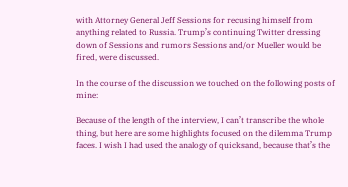with Attorney General Jeff Sessions for recusing himself from anything related to Russia. Trump’s continuing Twitter dressing down of Sessions and rumors Sessions and/or Mueller would be fired, were discussed.

In the course of the discussion we touched on the following posts of mine:

Because of the length of the interview, I can’t transcribe the whole thing, but here are some highlights focused on the dilemma Trump faces. I wish I had used the analogy of quicksand, because that’s the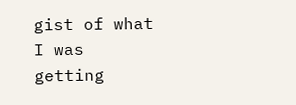gist of what I was getting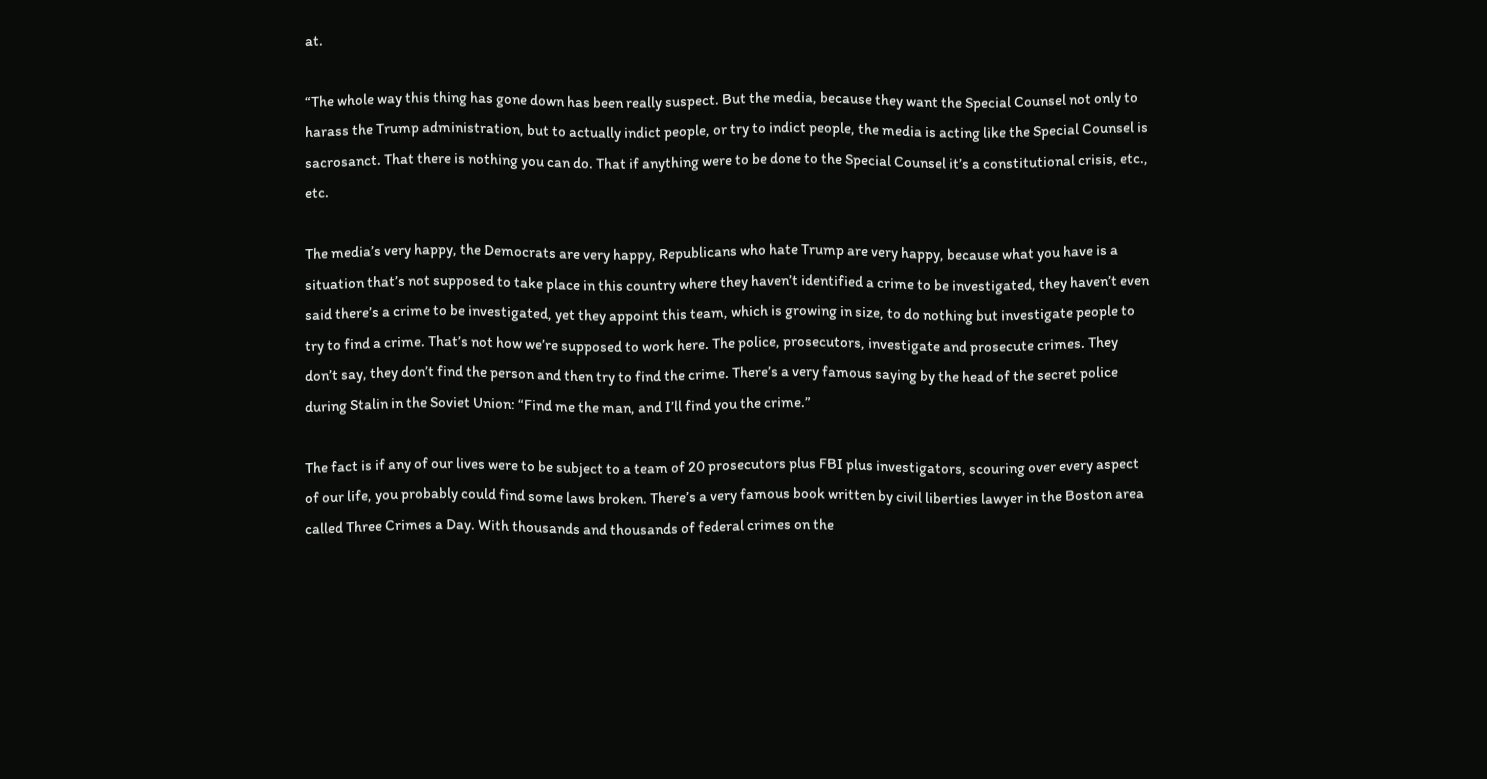at.

“The whole way this thing has gone down has been really suspect. But the media, because they want the Special Counsel not only to harass the Trump administration, but to actually indict people, or try to indict people, the media is acting like the Special Counsel is sacrosanct. That there is nothing you can do. That if anything were to be done to the Special Counsel it’s a constitutional crisis, etc., etc.

The media’s very happy, the Democrats are very happy, Republicans who hate Trump are very happy, because what you have is a situation that’s not supposed to take place in this country where they haven’t identified a crime to be investigated, they haven’t even said there’s a crime to be investigated, yet they appoint this team, which is growing in size, to do nothing but investigate people to try to find a crime. That’s not how we’re supposed to work here. The police, prosecutors, investigate and prosecute crimes. They don’t say, they don’t find the person and then try to find the crime. There’s a very famous saying by the head of the secret police during Stalin in the Soviet Union: “Find me the man, and I’ll find you the crime.”

The fact is if any of our lives were to be subject to a team of 20 prosecutors plus FBI plus investigators, scouring over every aspect of our life, you probably could find some laws broken. There’s a very famous book written by civil liberties lawyer in the Boston area called Three Crimes a Day. With thousands and thousands of federal crimes on the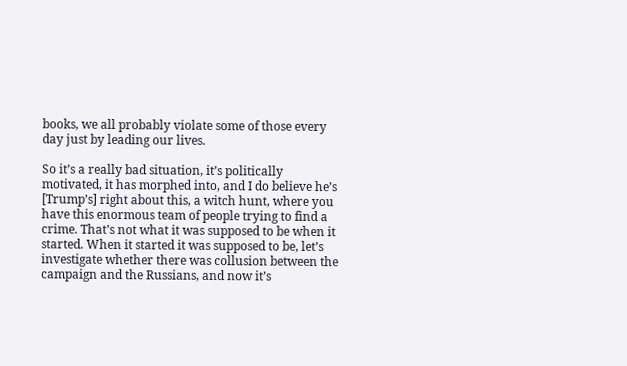books, we all probably violate some of those every day just by leading our lives.

So it’s a really bad situation, it’s politically motivated, it has morphed into, and I do believe he’s [Trump’s] right about this, a witch hunt, where you have this enormous team of people trying to find a crime. That’s not what it was supposed to be when it started. When it started it was supposed to be, let’s investigate whether there was collusion between the campaign and the Russians, and now it’s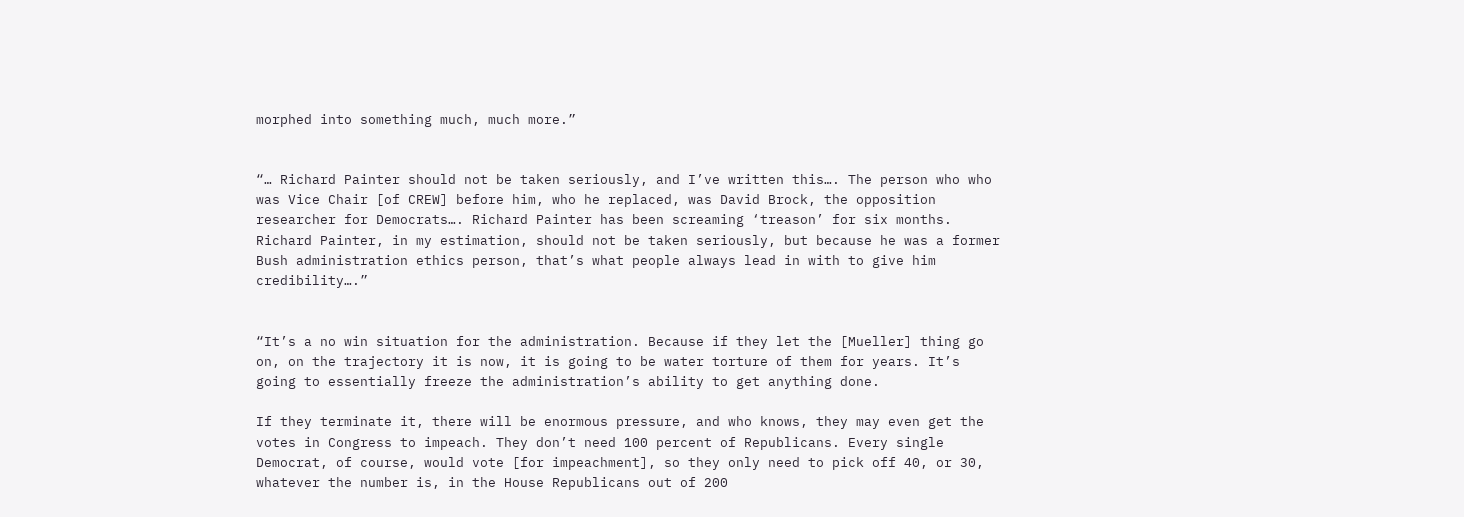morphed into something much, much more.”


“… Richard Painter should not be taken seriously, and I’ve written this…. The person who who was Vice Chair [of CREW] before him, who he replaced, was David Brock, the opposition researcher for Democrats…. Richard Painter has been screaming ‘treason’ for six months. Richard Painter, in my estimation, should not be taken seriously, but because he was a former Bush administration ethics person, that’s what people always lead in with to give him credibility….”


“It’s a no win situation for the administration. Because if they let the [Mueller] thing go on, on the trajectory it is now, it is going to be water torture of them for years. It’s going to essentially freeze the administration’s ability to get anything done.

If they terminate it, there will be enormous pressure, and who knows, they may even get the votes in Congress to impeach. They don’t need 100 percent of Republicans. Every single Democrat, of course, would vote [for impeachment], so they only need to pick off 40, or 30, whatever the number is, in the House Republicans out of 200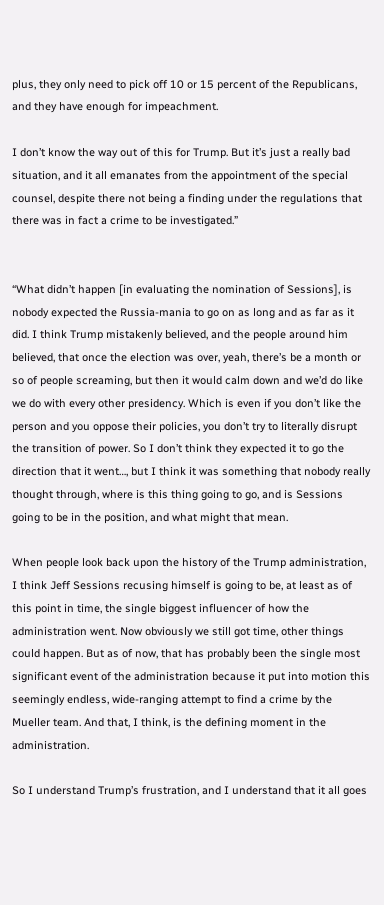plus, they only need to pick off 10 or 15 percent of the Republicans, and they have enough for impeachment.

I don’t know the way out of this for Trump. But it’s just a really bad situation, and it all emanates from the appointment of the special counsel, despite there not being a finding under the regulations that there was in fact a crime to be investigated.”


“What didn’t happen [in evaluating the nomination of Sessions], is nobody expected the Russia-mania to go on as long and as far as it did. I think Trump mistakenly believed, and the people around him believed, that once the election was over, yeah, there’s be a month or so of people screaming, but then it would calm down and we’d do like we do with every other presidency. Which is even if you don’t like the person and you oppose their policies, you don’t try to literally disrupt the transition of power. So I don’t think they expected it to go the direction that it went…, but I think it was something that nobody really thought through, where is this thing going to go, and is Sessions going to be in the position, and what might that mean.

When people look back upon the history of the Trump administration, I think Jeff Sessions recusing himself is going to be, at least as of this point in time, the single biggest influencer of how the administration went. Now obviously we still got time, other things could happen. But as of now, that has probably been the single most significant event of the administration because it put into motion this seemingly endless, wide-ranging attempt to find a crime by the Mueller team. And that, I think, is the defining moment in the administration.

So I understand Trump’s frustration, and I understand that it all goes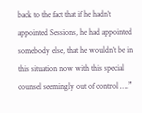back to the fact that if he hadn’t appointed Sessions, he had appointed somebody else, that he wouldn’t be in this situation now with this special counsel seemingly out of control ….”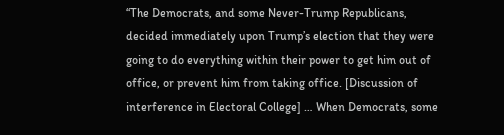“The Democrats, and some Never-Trump Republicans, decided immediately upon Trump’s election that they were going to do everything within their power to get him out of office, or prevent him from taking office. [Discussion of interference in Electoral College] … When Democrats, some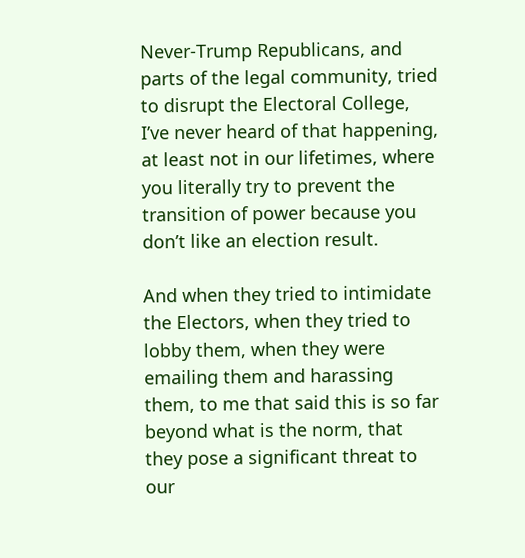Never-Trump Republicans, and parts of the legal community, tried to disrupt the Electoral College, I’ve never heard of that happening, at least not in our lifetimes, where you literally try to prevent the transition of power because you don’t like an election result.

And when they tried to intimidate the Electors, when they tried to lobby them, when they were emailing them and harassing them, to me that said this is so far beyond what is the norm, that they pose a significant threat to our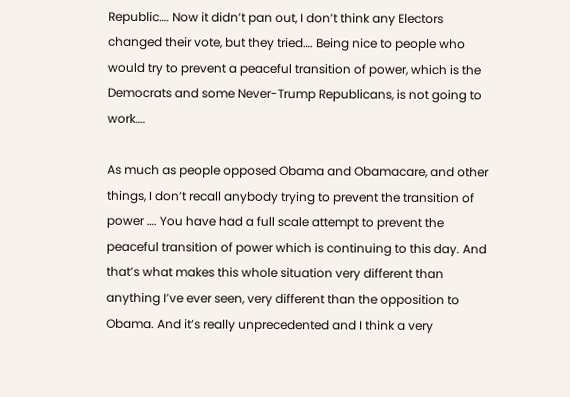Republic…. Now it didn’t pan out, I don’t think any Electors changed their vote, but they tried…. Being nice to people who would try to prevent a peaceful transition of power, which is the Democrats and some Never-Trump Republicans, is not going to work….

As much as people opposed Obama and Obamacare, and other things, I don’t recall anybody trying to prevent the transition of power …. You have had a full scale attempt to prevent the peaceful transition of power which is continuing to this day. And that’s what makes this whole situation very different than anything I’ve ever seen, very different than the opposition to Obama. And it’s really unprecedented and I think a very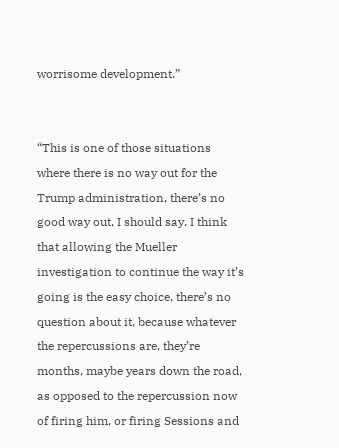worrisome development.”


“This is one of those situations where there is no way out for the Trump administration, there’s no good way out, I should say. I think that allowing the Mueller investigation to continue the way it’s going is the easy choice, there’s no question about it, because whatever the repercussions are, they’re months, maybe years down the road, as opposed to the repercussion now of firing him, or firing Sessions and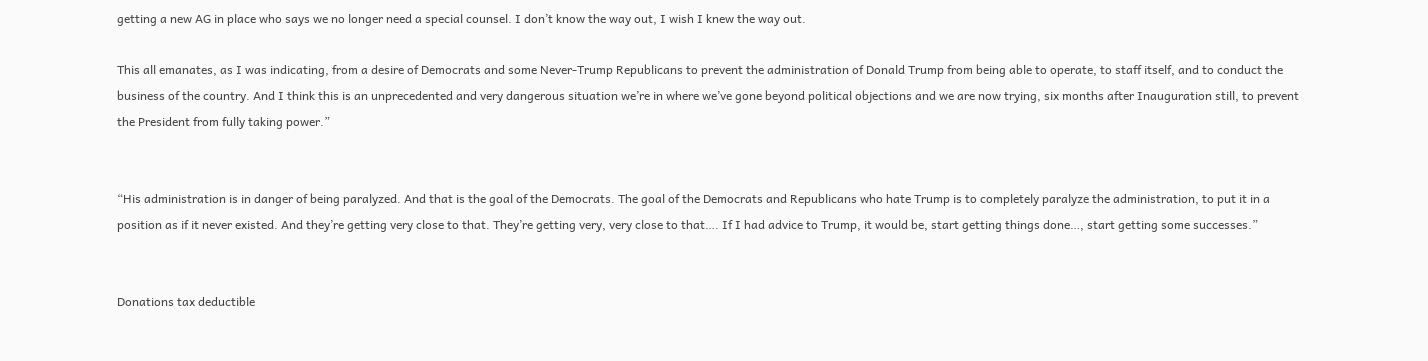getting a new AG in place who says we no longer need a special counsel. I don’t know the way out, I wish I knew the way out.

This all emanates, as I was indicating, from a desire of Democrats and some Never-Trump Republicans to prevent the administration of Donald Trump from being able to operate, to staff itself, and to conduct the business of the country. And I think this is an unprecedented and very dangerous situation we’re in where we’ve gone beyond political objections and we are now trying, six months after Inauguration still, to prevent the President from fully taking power.”


“His administration is in danger of being paralyzed. And that is the goal of the Democrats. The goal of the Democrats and Republicans who hate Trump is to completely paralyze the administration, to put it in a position as if it never existed. And they’re getting very close to that. They’re getting very, very close to that…. If I had advice to Trump, it would be, start getting things done…, start getting some successes.”


Donations tax deductible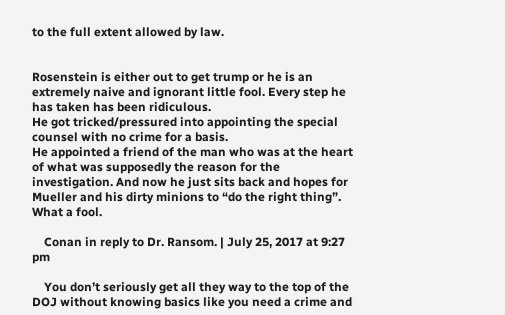to the full extent allowed by law.


Rosenstein is either out to get trump or he is an extremely naive and ignorant little fool. Every step he has taken has been ridiculous.
He got tricked/pressured into appointing the special counsel with no crime for a basis.
He appointed a friend of the man who was at the heart of what was supposedly the reason for the investigation. And now he just sits back and hopes for Mueller and his dirty minions to “do the right thing”.
What a fool.

    Conan in reply to Dr. Ransom. | July 25, 2017 at 9:27 pm

    You don’t seriously get all they way to the top of the DOJ without knowing basics like you need a crime and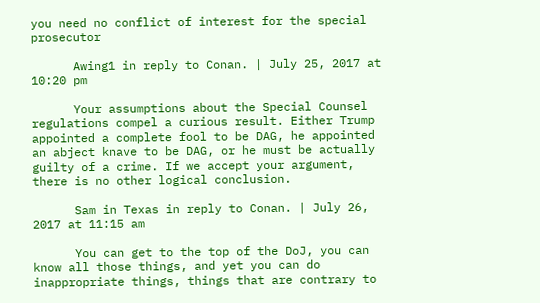you need no conflict of interest for the special prosecutor

      Awing1 in reply to Conan. | July 25, 2017 at 10:20 pm

      Your assumptions about the Special Counsel regulations compel a curious result. Either Trump appointed a complete fool to be DAG, he appointed an abject knave to be DAG, or he must be actually guilty of a crime. If we accept your argument, there is no other logical conclusion.

      Sam in Texas in reply to Conan. | July 26, 2017 at 11:15 am

      You can get to the top of the DoJ, you can know all those things, and yet you can do inappropriate things, things that are contrary to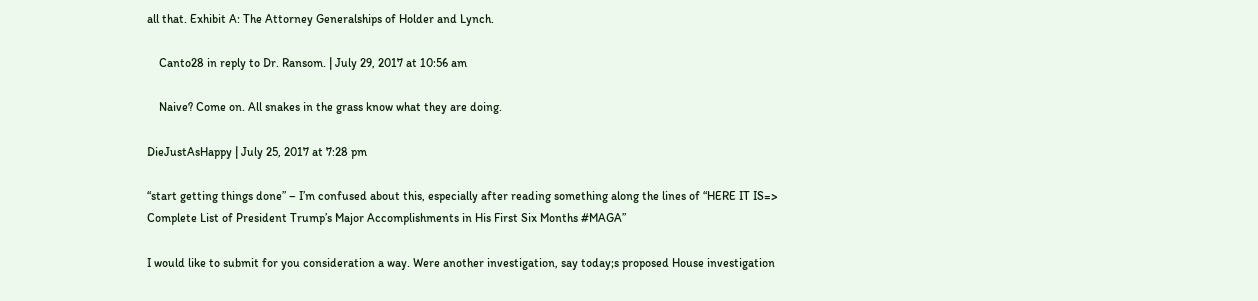all that. Exhibit A: The Attorney Generalships of Holder and Lynch.

    Canto28 in reply to Dr. Ransom. | July 29, 2017 at 10:56 am

    Naive? Come on. All snakes in the grass know what they are doing.

DieJustAsHappy | July 25, 2017 at 7:28 pm

“start getting things done” – I’m confused about this, especially after reading something along the lines of “HERE IT IS=> Complete List of President Trump’s Major Accomplishments in His First Six Months #MAGA”

I would like to submit for you consideration a way. Were another investigation, say today;s proposed House investigation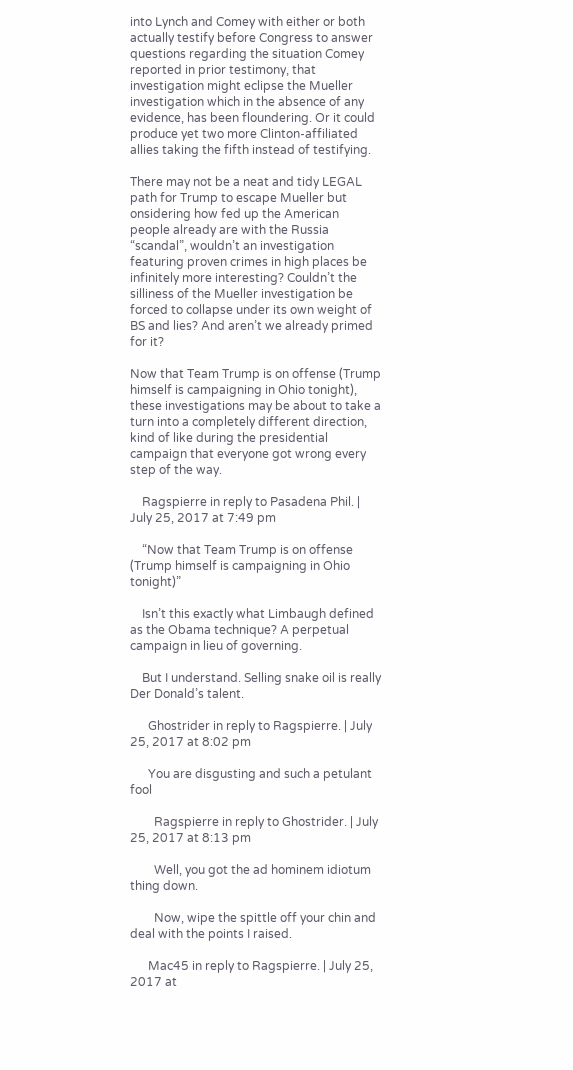into Lynch and Comey with either or both actually testify before Congress to answer questions regarding the situation Comey reported in prior testimony, that investigation might eclipse the Mueller investigation which in the absence of any evidence, has been floundering. Or it could produce yet two more Clinton-affiliated allies taking the fifth instead of testifying.

There may not be a neat and tidy LEGAL path for Trump to escape Mueller but onsidering how fed up the American people already are with the Russia “scandal”, wouldn’t an investigation featuring proven crimes in high places be infinitely more interesting? Couldn’t the silliness of the Mueller investigation be forced to collapse under its own weight of BS and lies? And aren’t we already primed for it?

Now that Team Trump is on offense (Trump himself is campaigning in Ohio tonight), these investigations may be about to take a turn into a completely different direction, kind of like during the presidential campaign that everyone got wrong every step of the way.

    Ragspierre in reply to Pasadena Phil. | July 25, 2017 at 7:49 pm

    “Now that Team Trump is on offense (Trump himself is campaigning in Ohio tonight)”

    Isn’t this exactly what Limbaugh defined as the Obama technique? A perpetual campaign in lieu of governing.

    But I understand. Selling snake oil is really Der Donald’s talent.

      Ghostrider in reply to Ragspierre. | July 25, 2017 at 8:02 pm

      You are disgusting and such a petulant fool

        Ragspierre in reply to Ghostrider. | July 25, 2017 at 8:13 pm

        Well, you got the ad hominem idiotum thing down.

        Now, wipe the spittle off your chin and deal with the points I raised.

      Mac45 in reply to Ragspierre. | July 25, 2017 at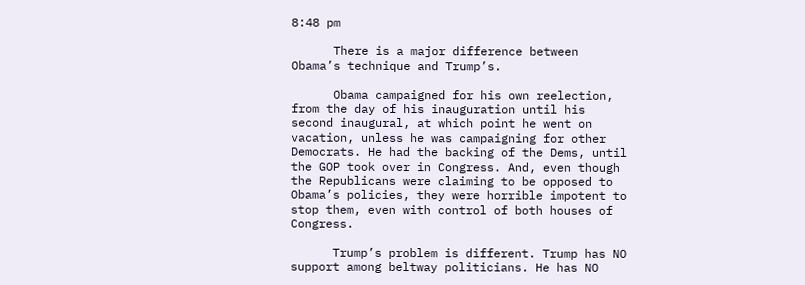8:48 pm

      There is a major difference between Obama’s technique and Trump’s.

      Obama campaigned for his own reelection, from the day of his inauguration until his second inaugural, at which point he went on vacation, unless he was campaigning for other Democrats. He had the backing of the Dems, until the GOP took over in Congress. And, even though the Republicans were claiming to be opposed to Obama’s policies, they were horrible impotent to stop them, even with control of both houses of Congress.

      Trump’s problem is different. Trump has NO support among beltway politicians. He has NO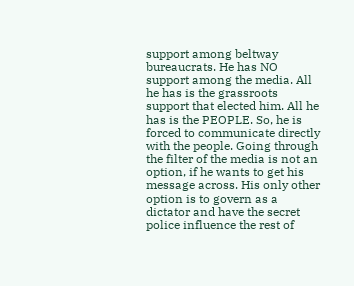support among beltway bureaucrats. He has NO support among the media. All he has is the grassroots support that elected him. All he has is the PEOPLE. So, he is forced to communicate directly with the people. Going through the filter of the media is not an option, if he wants to get his message across. His only other option is to govern as a dictator and have the secret police influence the rest of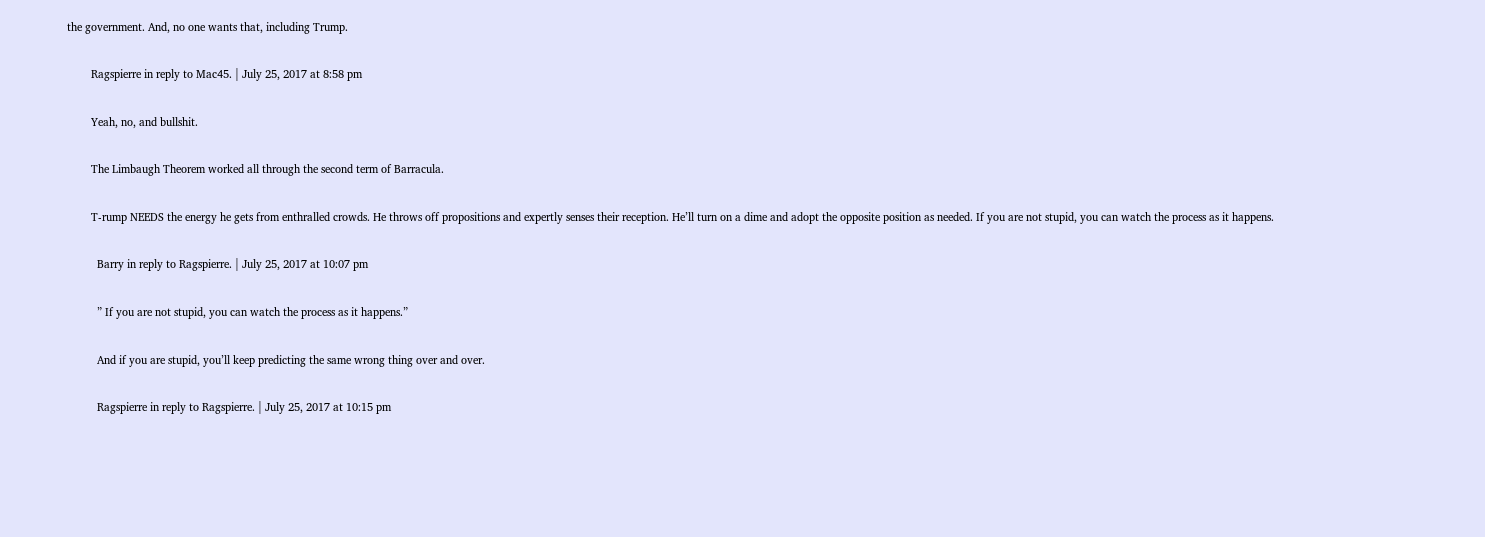the government. And, no one wants that, including Trump.

        Ragspierre in reply to Mac45. | July 25, 2017 at 8:58 pm

        Yeah, no, and bullshit.

        The Limbaugh Theorem worked all through the second term of Barracula.

        T-rump NEEDS the energy he gets from enthralled crowds. He throws off propositions and expertly senses their reception. He’ll turn on a dime and adopt the opposite position as needed. If you are not stupid, you can watch the process as it happens.

          Barry in reply to Ragspierre. | July 25, 2017 at 10:07 pm

          ” If you are not stupid, you can watch the process as it happens.”

          And if you are stupid, you’ll keep predicting the same wrong thing over and over.

          Ragspierre in reply to Ragspierre. | July 25, 2017 at 10:15 pm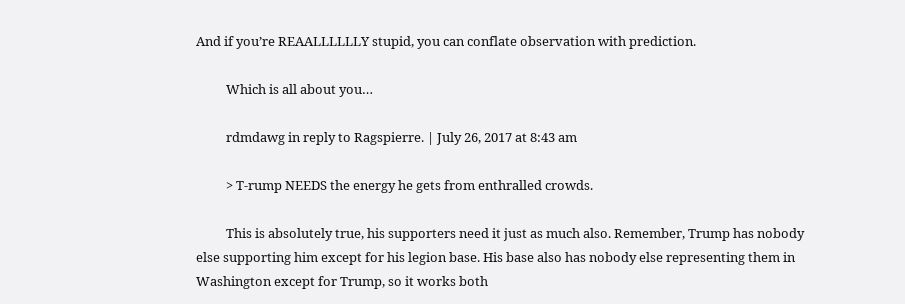And if you’re REAALLLLLLY stupid, you can conflate observation with prediction.

          Which is all about you…

          rdmdawg in reply to Ragspierre. | July 26, 2017 at 8:43 am

          > T-rump NEEDS the energy he gets from enthralled crowds.

          This is absolutely true, his supporters need it just as much also. Remember, Trump has nobody else supporting him except for his legion base. His base also has nobody else representing them in Washington except for Trump, so it works both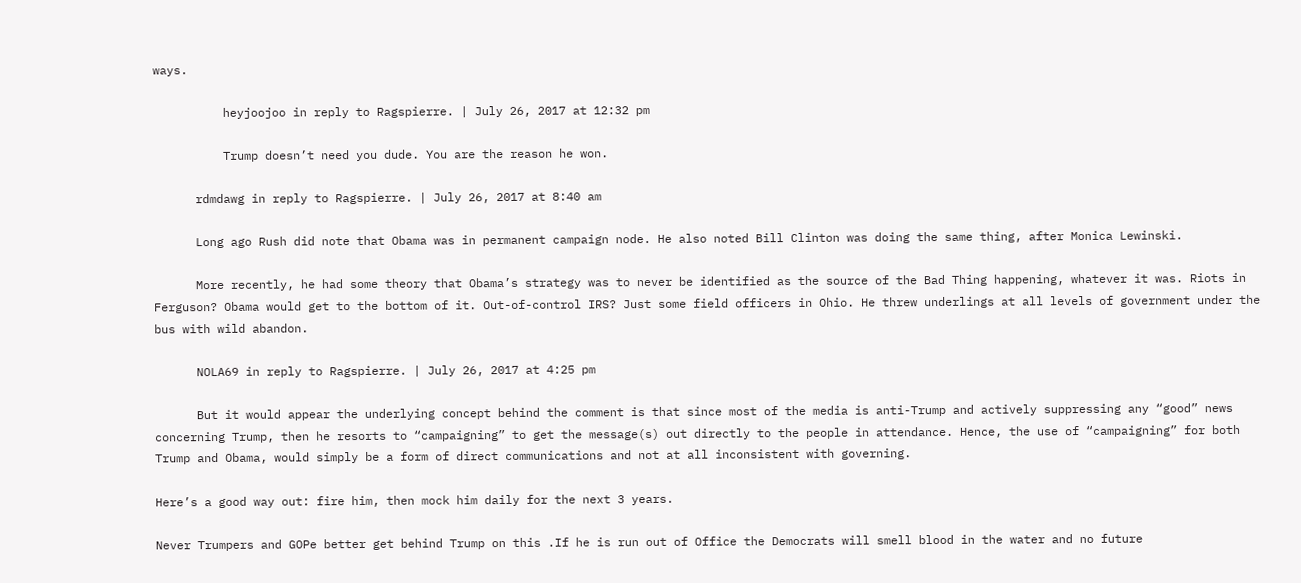ways.

          heyjoojoo in reply to Ragspierre. | July 26, 2017 at 12:32 pm

          Trump doesn’t need you dude. You are the reason he won.

      rdmdawg in reply to Ragspierre. | July 26, 2017 at 8:40 am

      Long ago Rush did note that Obama was in permanent campaign node. He also noted Bill Clinton was doing the same thing, after Monica Lewinski.

      More recently, he had some theory that Obama’s strategy was to never be identified as the source of the Bad Thing happening, whatever it was. Riots in Ferguson? Obama would get to the bottom of it. Out-of-control IRS? Just some field officers in Ohio. He threw underlings at all levels of government under the bus with wild abandon.

      NOLA69 in reply to Ragspierre. | July 26, 2017 at 4:25 pm

      But it would appear the underlying concept behind the comment is that since most of the media is anti-Trump and actively suppressing any “good” news concerning Trump, then he resorts to “campaigning” to get the message(s) out directly to the people in attendance. Hence, the use of “campaigning” for both Trump and Obama, would simply be a form of direct communications and not at all inconsistent with governing.

Here’s a good way out: fire him, then mock him daily for the next 3 years.

Never Trumpers and GOPe better get behind Trump on this .If he is run out of Office the Democrats will smell blood in the water and no future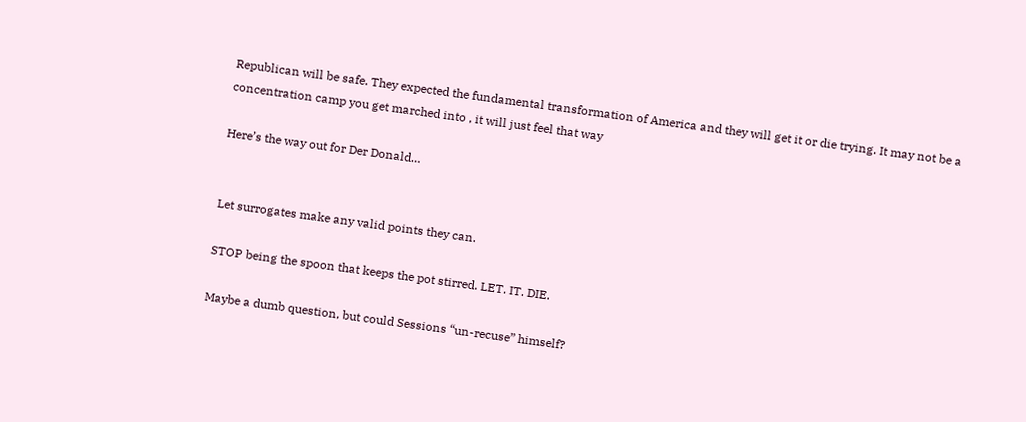Republican will be safe. They expected the fundamental transformation of America and they will get it or die trying. It may not be a concentration camp you get marched into , it will just feel that way

Here’s the way out for Der Donald…


Let surrogates make any valid points they can.

STOP being the spoon that keeps the pot stirred. LET. IT. DIE.

Maybe a dumb question, but could Sessions “un-recuse” himself?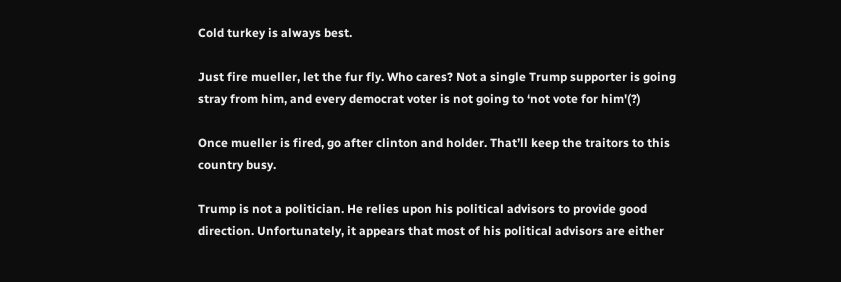Cold turkey is always best.

Just fire mueller, let the fur fly. Who cares? Not a single Trump supporter is going stray from him, and every democrat voter is not going to ‘not vote for him'(?)

Once mueller is fired, go after clinton and holder. That’ll keep the traitors to this country busy.

Trump is not a politician. He relies upon his political advisors to provide good direction. Unfortunately, it appears that most of his political advisors are either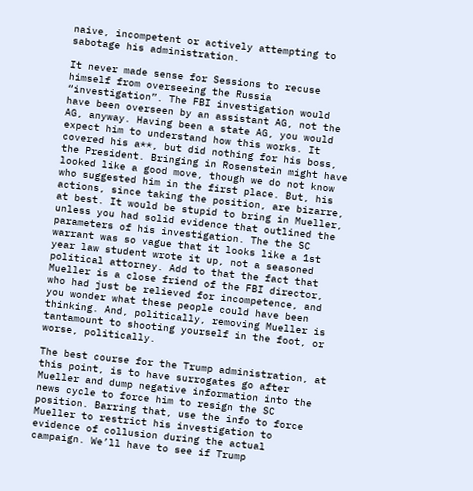naive, incompetent or actively attempting to sabotage his administration.

It never made sense for Sessions to recuse himself from overseeing the Russia “investigation”. The FBI investigation would have been overseen by an assistant AG, not the AG, anyway. Having been a state AG, you would expect him to understand how this works. It covered his a**, but did nothing for his boss, the President. Bringing in Rosenstein might have looked like a good move, though we do not know who suggested him in the first place. But, his actions, since taking the position, are bizarre, at best. It would be stupid to bring in Mueller, unless you had solid evidence that outlined the parameters of his investigation. The the SC warrant was so vague that it looks like a 1st year law student wrote it up, not a seasoned political attorney. Add to that the fact that Mueller is a close friend of the FBI director, who had just be relieved for incompetence, and you wonder what these people could have been thinking. And, politically, removing Mueller is tantamount to shooting yourself in the foot, or worse, politically.

The best course for the Trump administration, at this point, is to have surrogates go after Mueller and dump negative information into the news cycle to force him to resign the SC position. Barring that, use the info to force Mueller to restrict his investigation to evidence of collusion during the actual campaign. We’ll have to see if Trump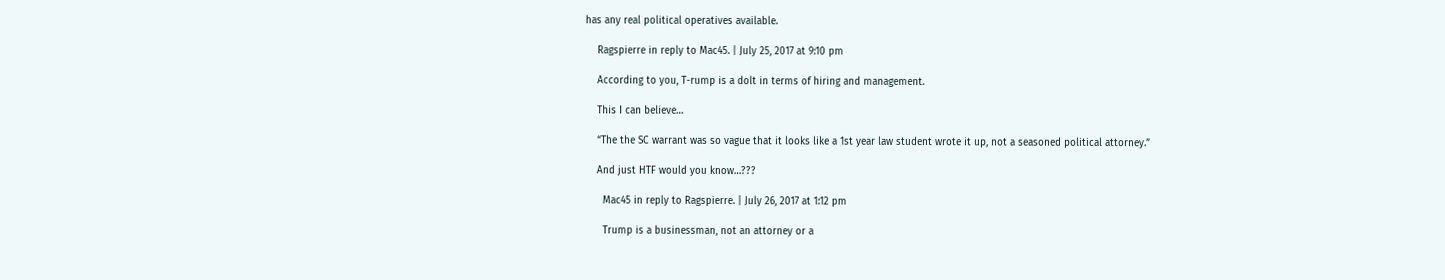has any real political operatives available.

    Ragspierre in reply to Mac45. | July 25, 2017 at 9:10 pm

    According to you, T-rump is a dolt in terms of hiring and management.

    This I can believe…

    “The the SC warrant was so vague that it looks like a 1st year law student wrote it up, not a seasoned political attorney.”

    And just HTF would you know…???

      Mac45 in reply to Ragspierre. | July 26, 2017 at 1:12 pm

      Trump is a businessman, not an attorney or a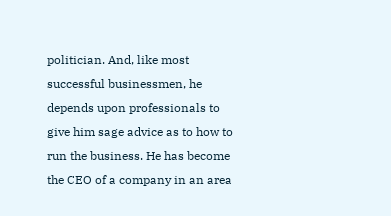politician. And, like most successful businessmen, he depends upon professionals to give him sage advice as to how to run the business. He has become the CEO of a company in an area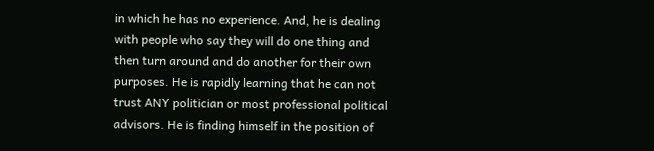in which he has no experience. And, he is dealing with people who say they will do one thing and then turn around and do another for their own purposes. He is rapidly learning that he can not trust ANY politician or most professional political advisors. He is finding himself in the position of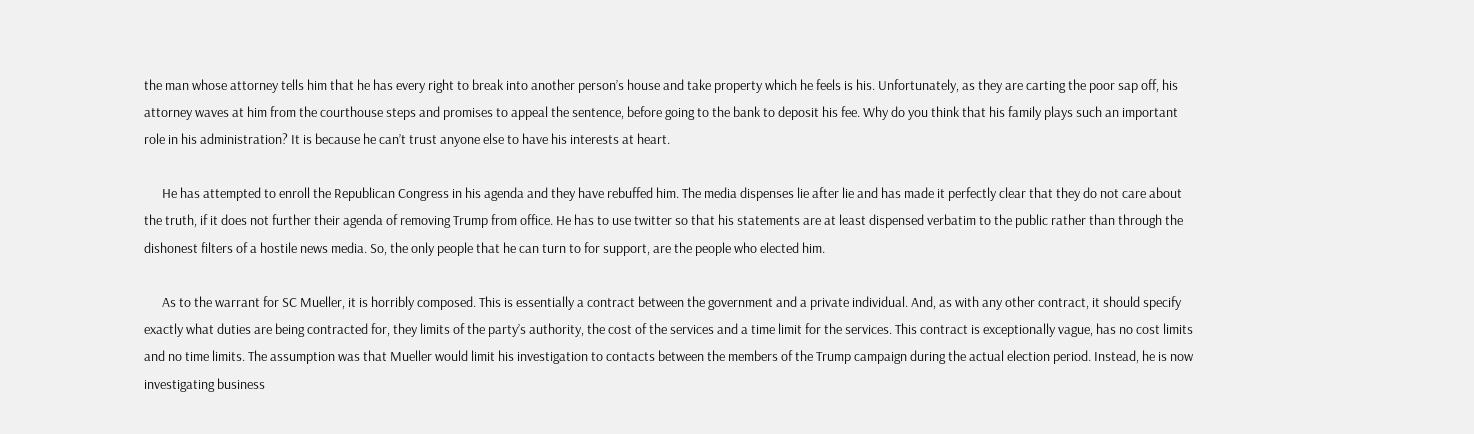the man whose attorney tells him that he has every right to break into another person’s house and take property which he feels is his. Unfortunately, as they are carting the poor sap off, his attorney waves at him from the courthouse steps and promises to appeal the sentence, before going to the bank to deposit his fee. Why do you think that his family plays such an important role in his administration? It is because he can’t trust anyone else to have his interests at heart.

      He has attempted to enroll the Republican Congress in his agenda and they have rebuffed him. The media dispenses lie after lie and has made it perfectly clear that they do not care about the truth, if it does not further their agenda of removing Trump from office. He has to use twitter so that his statements are at least dispensed verbatim to the public rather than through the dishonest filters of a hostile news media. So, the only people that he can turn to for support, are the people who elected him.

      As to the warrant for SC Mueller, it is horribly composed. This is essentially a contract between the government and a private individual. And, as with any other contract, it should specify exactly what duties are being contracted for, they limits of the party’s authority, the cost of the services and a time limit for the services. This contract is exceptionally vague, has no cost limits and no time limits. The assumption was that Mueller would limit his investigation to contacts between the members of the Trump campaign during the actual election period. Instead, he is now investigating business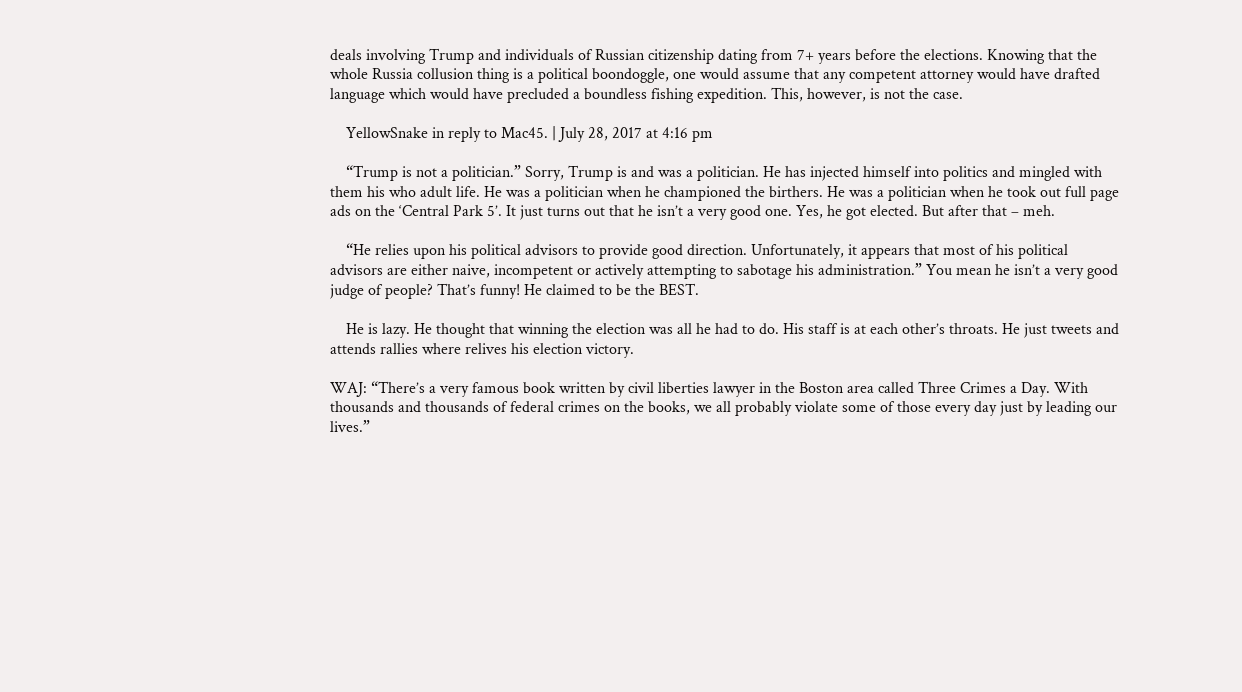deals involving Trump and individuals of Russian citizenship dating from 7+ years before the elections. Knowing that the whole Russia collusion thing is a political boondoggle, one would assume that any competent attorney would have drafted language which would have precluded a boundless fishing expedition. This, however, is not the case.

    YellowSnake in reply to Mac45. | July 28, 2017 at 4:16 pm

    “Trump is not a politician.” Sorry, Trump is and was a politician. He has injected himself into politics and mingled with them his who adult life. He was a politician when he championed the birthers. He was a politician when he took out full page ads on the ‘Central Park 5’. It just turns out that he isn’t a very good one. Yes, he got elected. But after that – meh.

    “He relies upon his political advisors to provide good direction. Unfortunately, it appears that most of his political advisors are either naive, incompetent or actively attempting to sabotage his administration.” You mean he isn’t a very good judge of people? That’s funny! He claimed to be the BEST.

    He is lazy. He thought that winning the election was all he had to do. His staff is at each other’s throats. He just tweets and attends rallies where relives his election victory.

WAJ: “There’s a very famous book written by civil liberties lawyer in the Boston area called Three Crimes a Day. With thousands and thousands of federal crimes on the books, we all probably violate some of those every day just by leading our lives.”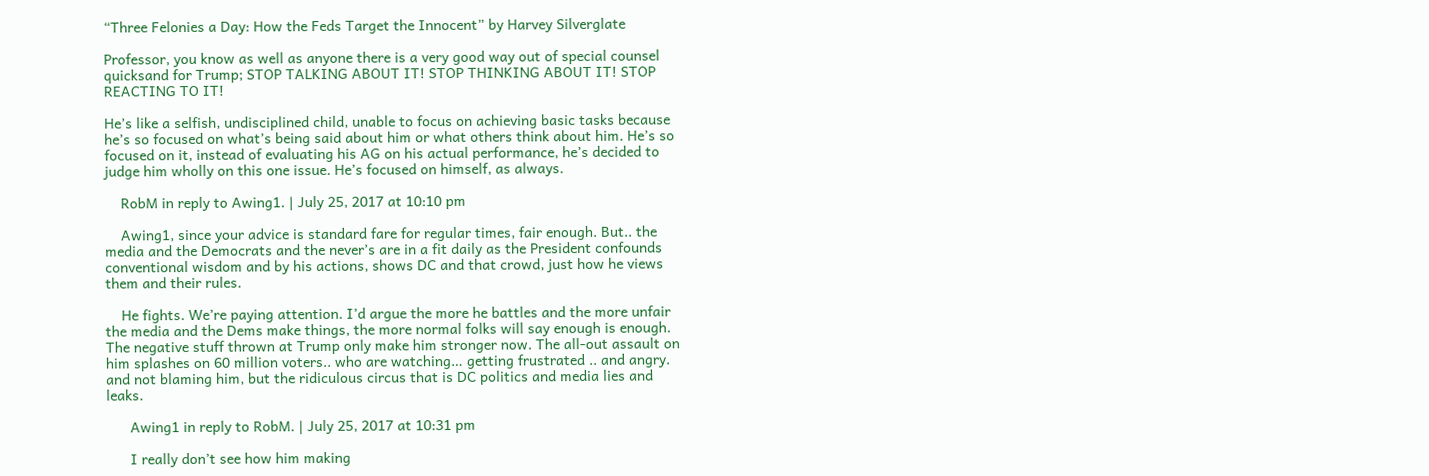“Three Felonies a Day: How the Feds Target the Innocent” by Harvey Silverglate

Professor, you know as well as anyone there is a very good way out of special counsel quicksand for Trump; STOP TALKING ABOUT IT! STOP THINKING ABOUT IT! STOP REACTING TO IT!

He’s like a selfish, undisciplined child, unable to focus on achieving basic tasks because he’s so focused on what’s being said about him or what others think about him. He’s so focused on it, instead of evaluating his AG on his actual performance, he’s decided to judge him wholly on this one issue. He’s focused on himself, as always.

    RobM in reply to Awing1. | July 25, 2017 at 10:10 pm

    Awing1, since your advice is standard fare for regular times, fair enough. But.. the media and the Democrats and the never’s are in a fit daily as the President confounds conventional wisdom and by his actions, shows DC and that crowd, just how he views them and their rules.

    He fights. We’re paying attention. I’d argue the more he battles and the more unfair the media and the Dems make things, the more normal folks will say enough is enough. The negative stuff thrown at Trump only make him stronger now. The all-out assault on him splashes on 60 million voters.. who are watching… getting frustrated .. and angry. and not blaming him, but the ridiculous circus that is DC politics and media lies and leaks.

      Awing1 in reply to RobM. | July 25, 2017 at 10:31 pm

      I really don’t see how him making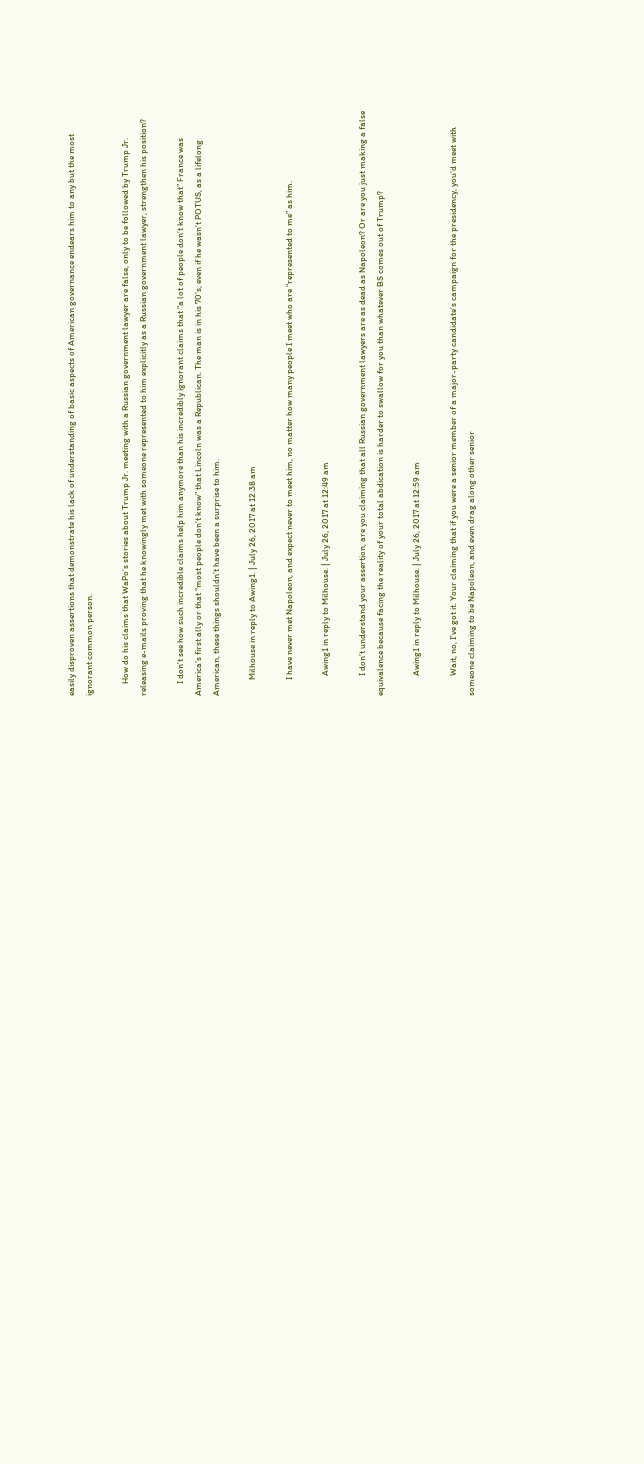easily disproven assertions that demonstrate his lack of understanding of basic aspects of American governance endears him to any but the most ignorant common person.

      How do his claims that WaPo’s stories about Trump Jr. meeting with a Russian government lawyer are false, only to be followed by Trump Jr. releasing e-mails proving that he knowingly met with someone represented to him explicitly as a Russian government lawyer, strengthen his position?

      I don’t see how such incredible claims help him anymore than his incredibly ignorant claims that “a lot of people don’t know that” France was America’s first ally or that “most people don’t know” that Lincoln was a Republican. The man is in his 70’s, even if he wasn’t POTUS, as a lifelong American, these things shouldn’t have been a surprise to him.

        Milhouse in reply to Awing1. | July 26, 2017 at 12:38 am

        I have never met Napoleon, and expect never to meet him, no matter how many people I meet who are “represented to me” as him.

          Awing1 in reply to Milhouse. | July 26, 2017 at 12:49 am

          I don’t understand your assertion, are you claiming that all Russian government lawyers are as dead as Napoleon? Or are you just making a false equivalence because facing the reality of your total abdication is harder to swallow for you than whatever BS comes out of Trump?

          Awing1 in reply to Milhouse. | July 26, 2017 at 12:59 am

          Wait, no, I’ve got it. Your claiming that if you were a senior member of a major-party candidate’s campaign for the presidency, you’d meet with someone claiming to be Napoleon, and even drag along other senior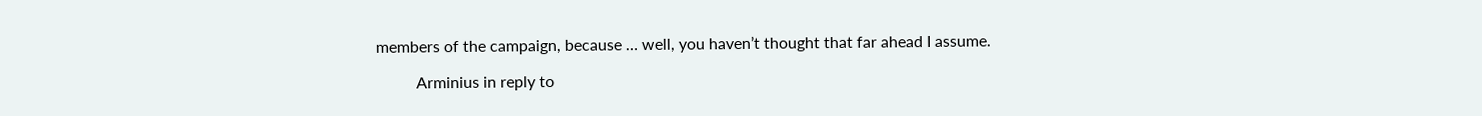members of the campaign, because … well, you haven’t thought that far ahead I assume.

          Arminius in reply to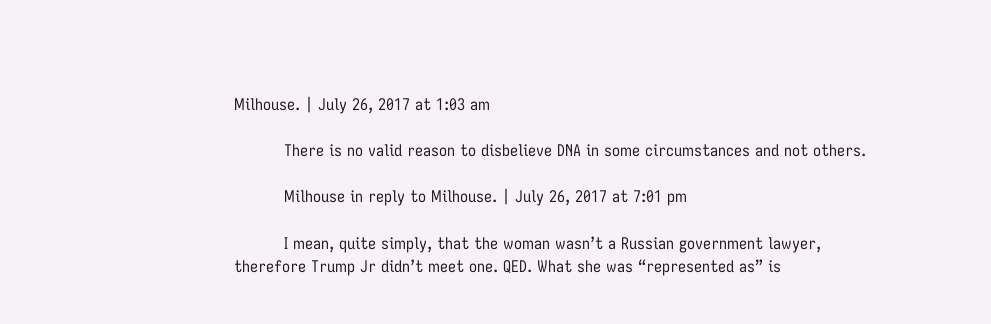Milhouse. | July 26, 2017 at 1:03 am

          There is no valid reason to disbelieve DNA in some circumstances and not others.

          Milhouse in reply to Milhouse. | July 26, 2017 at 7:01 pm

          I mean, quite simply, that the woman wasn’t a Russian government lawyer, therefore Trump Jr didn’t meet one. QED. What she was “represented as” is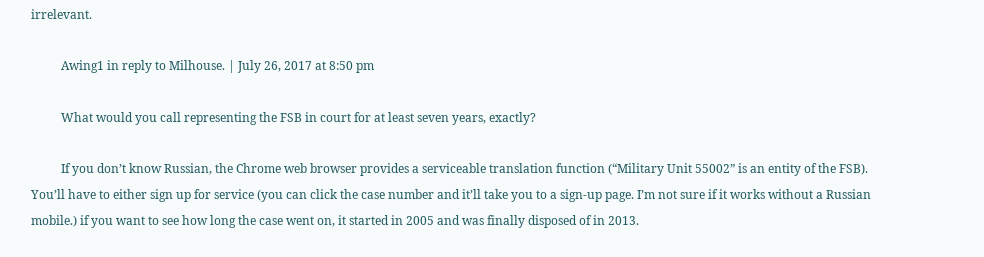irrelevant.

          Awing1 in reply to Milhouse. | July 26, 2017 at 8:50 pm

          What would you call representing the FSB in court for at least seven years, exactly?

          If you don’t know Russian, the Chrome web browser provides a serviceable translation function (“Military Unit 55002” is an entity of the FSB). You’ll have to either sign up for service (you can click the case number and it’ll take you to a sign-up page. I’m not sure if it works without a Russian mobile.) if you want to see how long the case went on, it started in 2005 and was finally disposed of in 2013.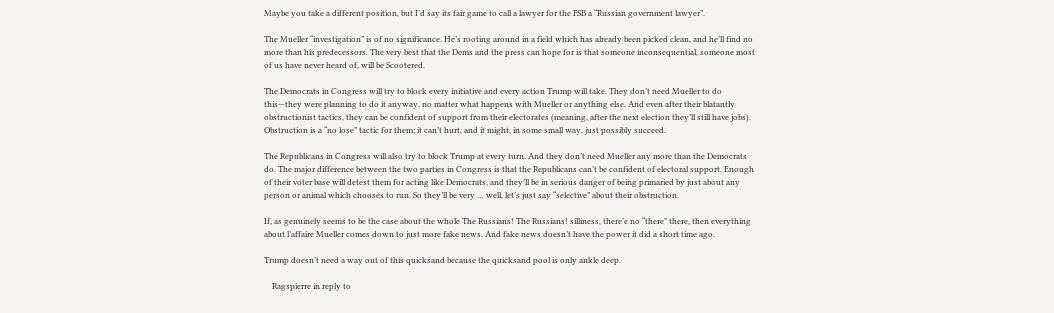Maybe you take a different position, but I’d say its fair game to call a lawyer for the FSB a “Russian government lawyer”.

The Mueller “investigation” is of no significance. He’s rooting around in a field which has already been picked clean, and he’ll find no more than his predecessors. The very best that the Dems and the press can hope for is that someone inconsequential, someone most of us have never heard of, will be Scootered.

The Democrats in Congress will try to block every initiative and every action Trump will take. They don’t need Mueller to do this—they were planning to do it anyway, no matter what happens with Mueller or anything else. And even after their blatantly obstructionist tactics, they can be confident of support from their electorates (meaning, after the next election they’ll still have jobs). Obstruction is a “no lose” tactic for them; it can’t hurt, and it might, in some small way, just possibly succeed.

The Republicans in Congress will also try to block Trump at every turn. And they don’t need Mueller any more than the Democrats do. The major difference between the two parties in Congress is that the Republicans can’t be confident of electoral support. Enough of their voter base will detest them for acting like Democrats, and they’ll be in serious danger of being primaried by just about any person or animal which chooses to run. So they’ll be very … well, let’s just say “selective” about their obstruction.

If, as genuinely seems to be the case about the whole The Russians! The Russians! silliness, there’e no “there” there, then everything about l’affaire Mueller comes down to just more fake news. And fake news doesn’t have the power it did a short time ago.

Trump doesn’t need a way out of this quicksand because the quicksand pool is only ankle deep.

    Ragspierre in reply to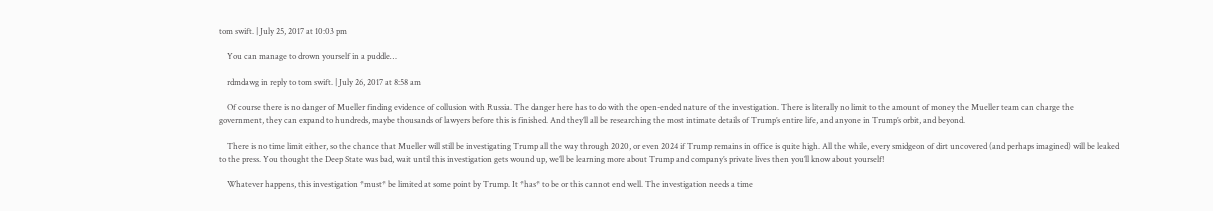tom swift. | July 25, 2017 at 10:03 pm

    You can manage to drown yourself in a puddle…

    rdmdawg in reply to tom swift. | July 26, 2017 at 8:58 am

    Of course there is no danger of Mueller finding evidence of collusion with Russia. The danger here has to do with the open-ended nature of the investigation. There is literally no limit to the amount of money the Mueller team can charge the government, they can expand to hundreds, maybe thousands of lawyers before this is finished. And they’ll all be researching the most intimate details of Trump’s entire life, and anyone in Trump’s orbit, and beyond.

    There is no time limit either, so the chance that Mueller will still be investigating Trump all the way through 2020, or even 2024 if Trump remains in office is quite high. All the while, every smidgeon of dirt uncovered (and perhaps imagined) will be leaked to the press. You thought the Deep State was bad, wait until this investigation gets wound up, we’ll be learning more about Trump and company’s private lives then you’ll know about yourself!

    Whatever happens, this investigation *must* be limited at some point by Trump. It *has* to be or this cannot end well. The investigation needs a time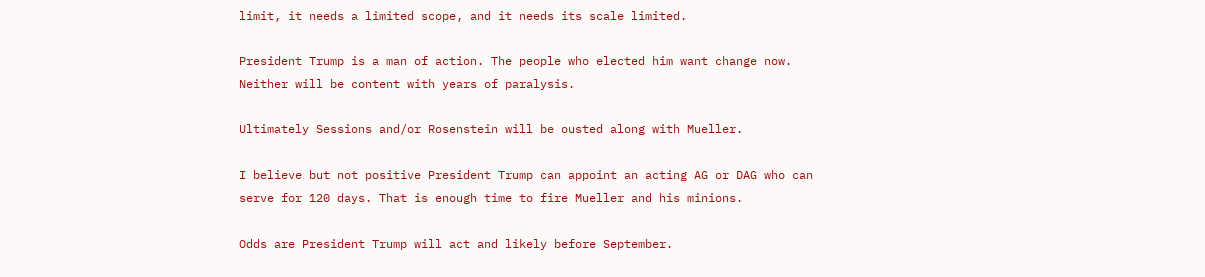limit, it needs a limited scope, and it needs its scale limited.

President Trump is a man of action. The people who elected him want change now. Neither will be content with years of paralysis.

Ultimately Sessions and/or Rosenstein will be ousted along with Mueller.

I believe but not positive President Trump can appoint an acting AG or DAG who can serve for 120 days. That is enough time to fire Mueller and his minions.

Odds are President Trump will act and likely before September.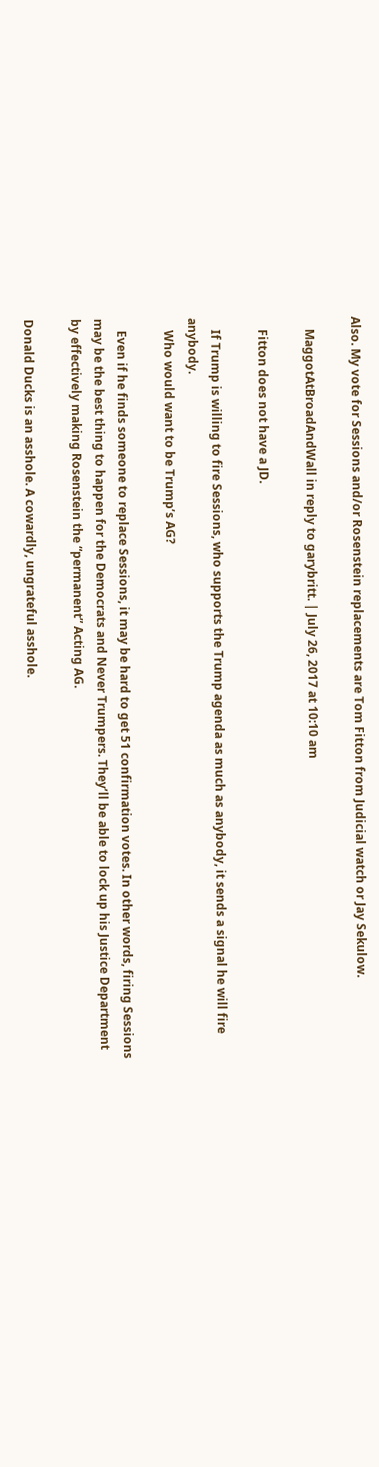Also. My vote for Sessions and/or Rosenstein replacements are Tom Fitton from Judicial watch or Jay Sekulow.

    MaggotAtBroadAndWall in reply to garybritt. | July 26, 2017 at 10:10 am

    Fitton does not have a JD.

    If Trump is willing to fire Sessions, who supports the Trump agenda as much as anybody, it sends a signal he will fire anybody.
    Who would want to be Trump’s AG?

    Even if he finds someone to replace Sessions, it may be hard to get 51 confirmation votes. In other words, firing Sessions may be the best thing to happen for the Democrats and Never Trumpers. They’ll be able to lock up his Justice Department by effectively making Rosenstein the “permanent” Acting AG.

Donald Ducks is an asshole. A cowardly, ungrateful asshole.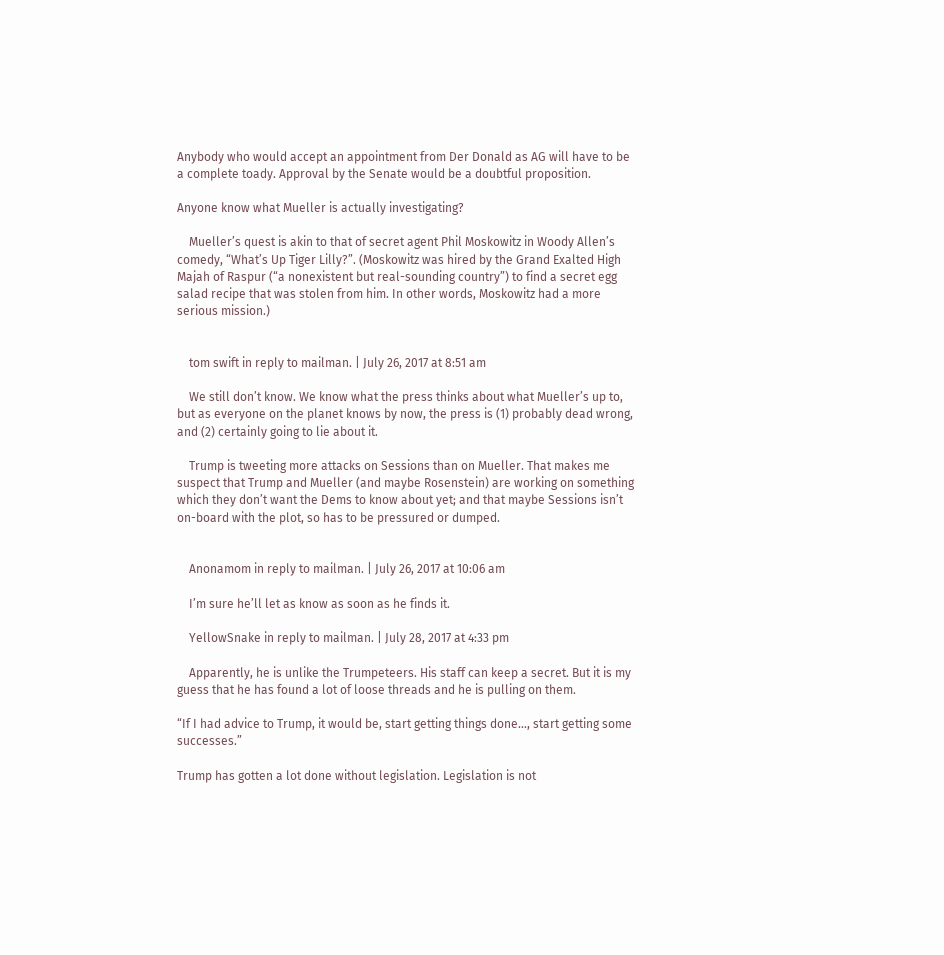Anybody who would accept an appointment from Der Donald as AG will have to be a complete toady. Approval by the Senate would be a doubtful proposition.

Anyone know what Mueller is actually investigating?

    Mueller’s quest is akin to that of secret agent Phil Moskowitz in Woody Allen’s comedy, “What’s Up Tiger Lilly?”. (Moskowitz was hired by the Grand Exalted High Majah of Raspur (“a nonexistent but real-sounding country”) to find a secret egg salad recipe that was stolen from him. In other words, Moskowitz had a more serious mission.)


    tom swift in reply to mailman. | July 26, 2017 at 8:51 am

    We still don’t know. We know what the press thinks about what Mueller’s up to, but as everyone on the planet knows by now, the press is (1) probably dead wrong, and (2) certainly going to lie about it.

    Trump is tweeting more attacks on Sessions than on Mueller. That makes me suspect that Trump and Mueller (and maybe Rosenstein) are working on something which they don’t want the Dems to know about yet; and that maybe Sessions isn’t on-board with the plot, so has to be pressured or dumped.


    Anonamom in reply to mailman. | July 26, 2017 at 10:06 am

    I’m sure he’ll let as know as soon as he finds it.

    YellowSnake in reply to mailman. | July 28, 2017 at 4:33 pm

    Apparently, he is unlike the Trumpeteers. His staff can keep a secret. But it is my guess that he has found a lot of loose threads and he is pulling on them.

“If I had advice to Trump, it would be, start getting things done…, start getting some successes.”

Trump has gotten a lot done without legislation. Legislation is not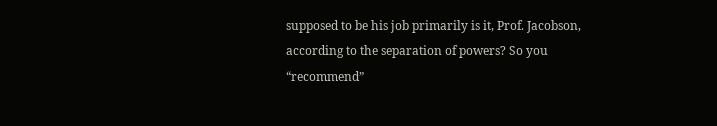supposed to be his job primarily is it, Prof. Jacobson, according to the separation of powers? So you “recommend”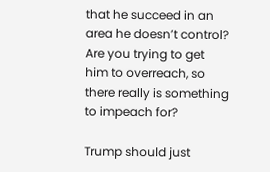that he succeed in an area he doesn’t control? Are you trying to get him to overreach, so there really is something to impeach for?

Trump should just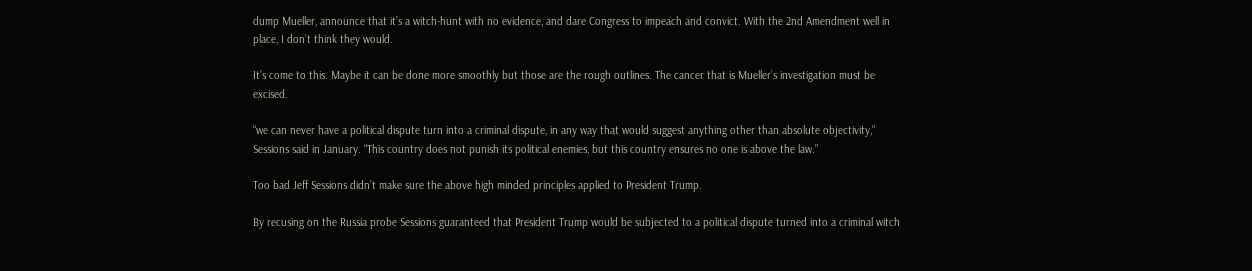dump Mueller, announce that it’s a witch-hunt with no evidence, and dare Congress to impeach and convict. With the 2nd Amendment well in place, I don’t think they would.

It’s come to this. Maybe it can be done more smoothly but those are the rough outlines. The cancer that is Mueller’s investigation must be excised.

“we can never have a political dispute turn into a criminal dispute, in any way that would suggest anything other than absolute objectivity,” Sessions said in January. “This country does not punish its political enemies, but this country ensures no one is above the law.”

Too bad Jeff Sessions didn’t make sure the above high minded principles applied to President Trump.

By recusing on the Russia probe Sessions guaranteed that President Trump would be subjected to a political dispute turned into a criminal witch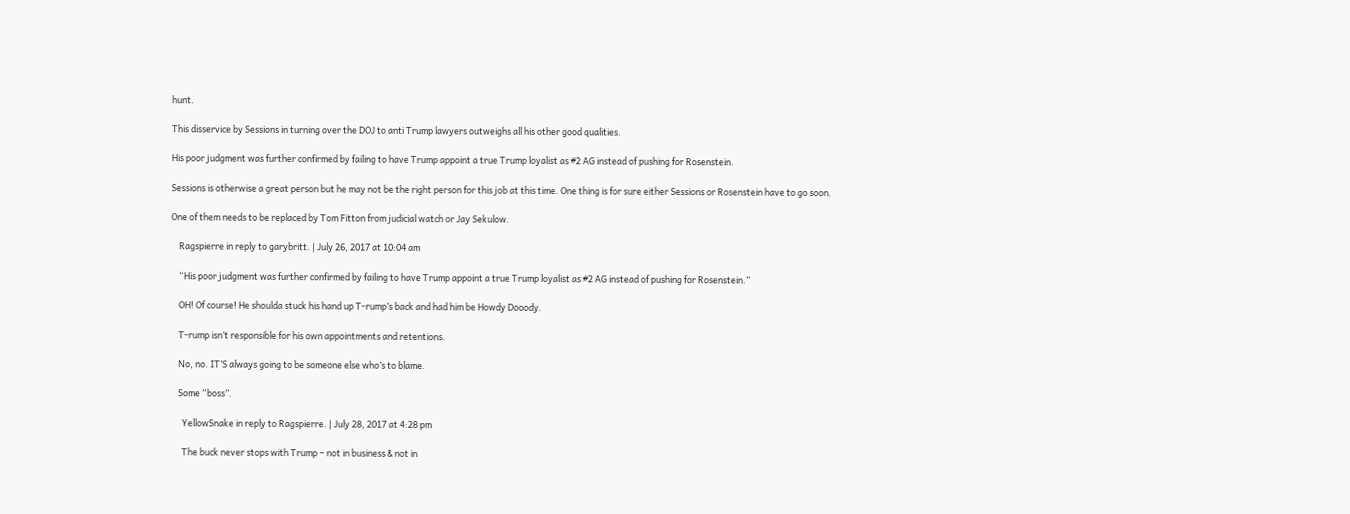hunt.

This disservice by Sessions in turning over the DOJ to anti Trump lawyers outweighs all his other good qualities.

His poor judgment was further confirmed by failing to have Trump appoint a true Trump loyalist as #2 AG instead of pushing for Rosenstein.

Sessions is otherwise a great person but he may not be the right person for this job at this time. One thing is for sure either Sessions or Rosenstein have to go soon.

One of them needs to be replaced by Tom Fitton from judicial watch or Jay Sekulow.

    Ragspierre in reply to garybritt. | July 26, 2017 at 10:04 am

    “His poor judgment was further confirmed by failing to have Trump appoint a true Trump loyalist as #2 AG instead of pushing for Rosenstein.”

    OH! Of course! He shoulda stuck his hand up T-rump’s back and had him be Howdy Dooody.

    T-rump isn’t responsible for his own appointments and retentions.

    No, no. IT’S always going to be someone else who’s to blame.

    Some “boss”.

      YellowSnake in reply to Ragspierre. | July 28, 2017 at 4:28 pm

      The buck never stops with Trump – not in business & not in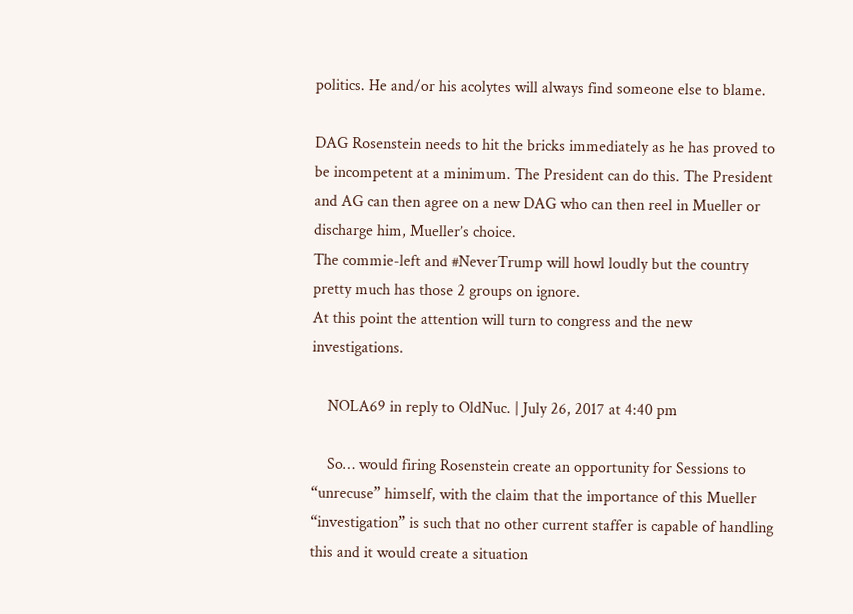politics. He and/or his acolytes will always find someone else to blame.

DAG Rosenstein needs to hit the bricks immediately as he has proved to be incompetent at a minimum. The President can do this. The President and AG can then agree on a new DAG who can then reel in Mueller or discharge him, Mueller’s choice.
The commie-left and #NeverTrump will howl loudly but the country pretty much has those 2 groups on ignore.
At this point the attention will turn to congress and the new investigations.

    NOLA69 in reply to OldNuc. | July 26, 2017 at 4:40 pm

    So… would firing Rosenstein create an opportunity for Sessions to “unrecuse” himself, with the claim that the importance of this Mueller “investigation” is such that no other current staffer is capable of handling this and it would create a situation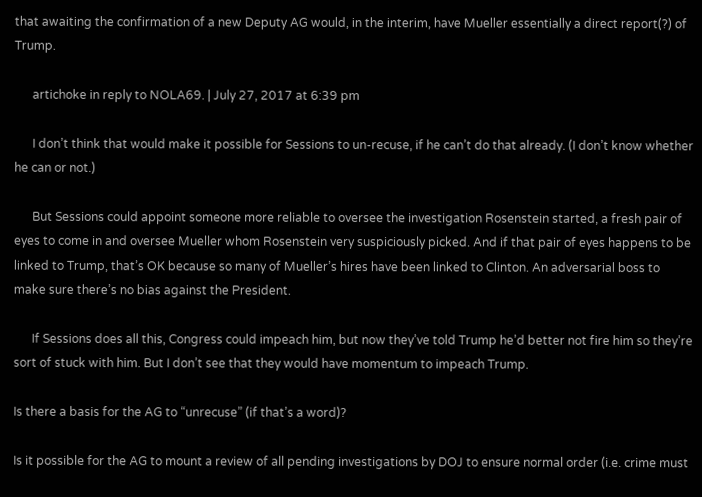that awaiting the confirmation of a new Deputy AG would, in the interim, have Mueller essentially a direct report(?) of Trump.

      artichoke in reply to NOLA69. | July 27, 2017 at 6:39 pm

      I don’t think that would make it possible for Sessions to un-recuse, if he can’t do that already. (I don’t know whether he can or not.)

      But Sessions could appoint someone more reliable to oversee the investigation Rosenstein started, a fresh pair of eyes to come in and oversee Mueller whom Rosenstein very suspiciously picked. And if that pair of eyes happens to be linked to Trump, that’s OK because so many of Mueller’s hires have been linked to Clinton. An adversarial boss to make sure there’s no bias against the President.

      If Sessions does all this, Congress could impeach him, but now they’ve told Trump he’d better not fire him so they’re sort of stuck with him. But I don’t see that they would have momentum to impeach Trump.

Is there a basis for the AG to “unrecuse” (if that’s a word)?

Is it possible for the AG to mount a review of all pending investigations by DOJ to ensure normal order (i.e. crime must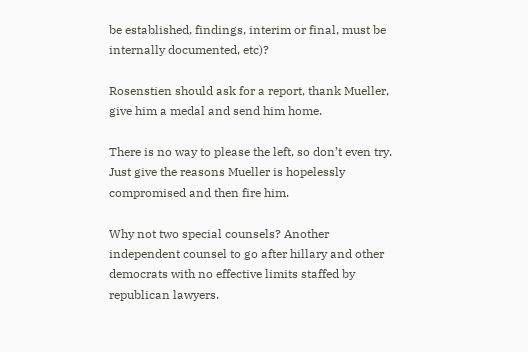be established, findings, interim or final, must be internally documented, etc)?

Rosenstien should ask for a report, thank Mueller, give him a medal and send him home.

There is no way to please the left, so don’t even try. Just give the reasons Mueller is hopelessly compromised and then fire him.

Why not two special counsels? Another independent counsel to go after hillary and other democrats with no effective limits staffed by republican lawyers.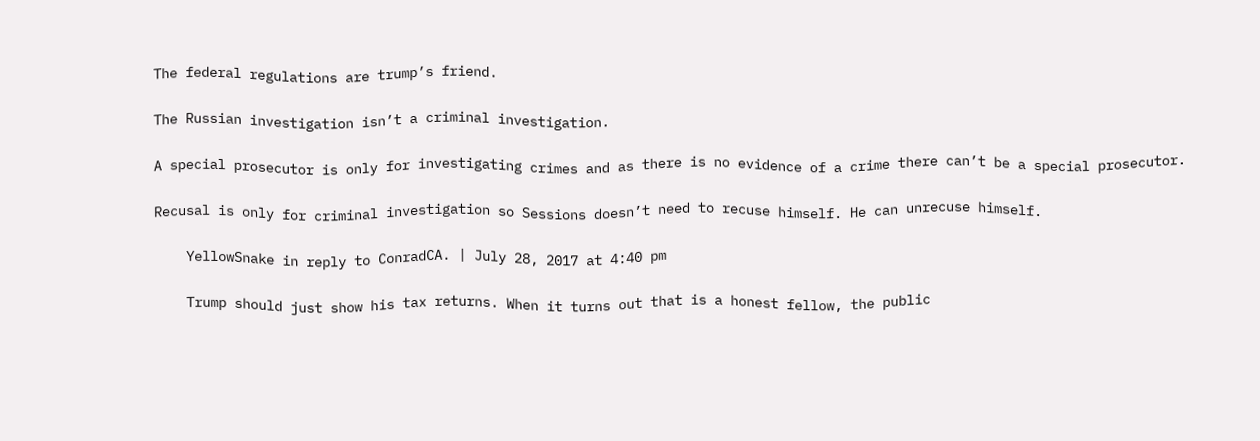The federal regulations are trump’s friend.

The Russian investigation isn’t a criminal investigation.

A special prosecutor is only for investigating crimes and as there is no evidence of a crime there can’t be a special prosecutor.

Recusal is only for criminal investigation so Sessions doesn’t need to recuse himself. He can unrecuse himself.

    YellowSnake in reply to ConradCA. | July 28, 2017 at 4:40 pm

    Trump should just show his tax returns. When it turns out that is a honest fellow, the public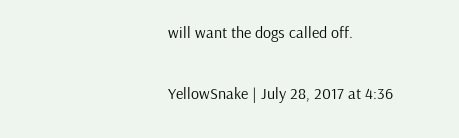will want the dogs called off.

YellowSnake | July 28, 2017 at 4:36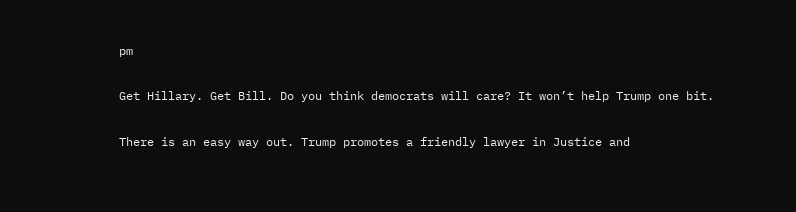pm

Get Hillary. Get Bill. Do you think democrats will care? It won’t help Trump one bit.

There is an easy way out. Trump promotes a friendly lawyer in Justice and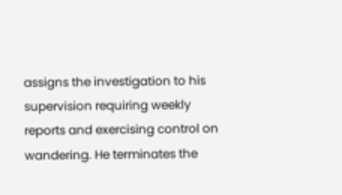assigns the investigation to his supervision requiring weekly reports and exercising control on wandering. He terminates the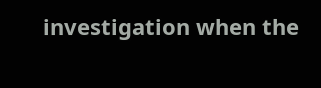investigation when the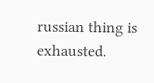russian thing is exhausted.